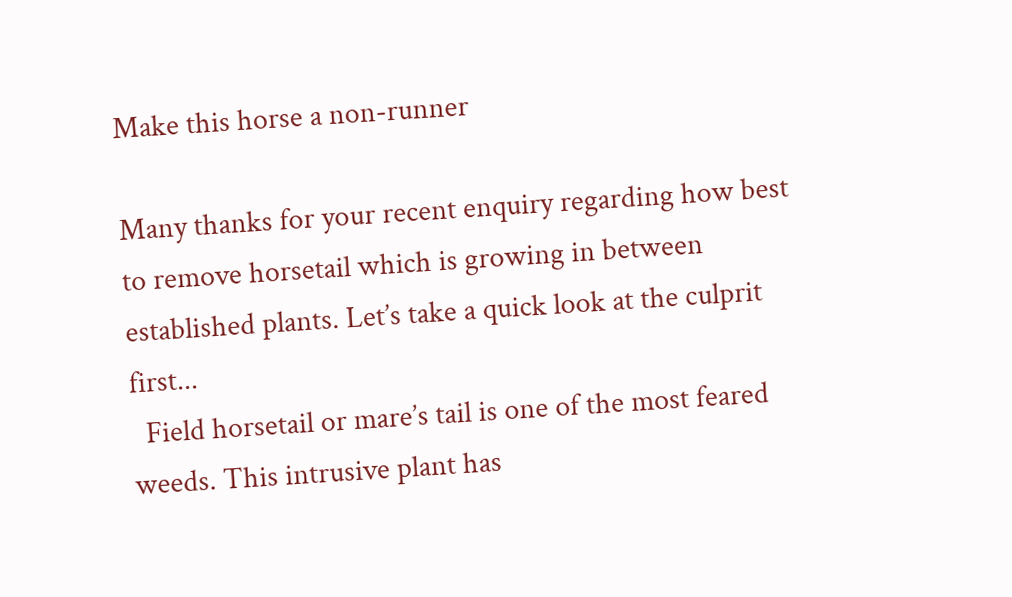Make this horse a non-runner

Many thanks for your recent enquiry regarding how best to remove horsetail which is growing in between established plants. Let’s take a quick look at the culprit first...
  Field horsetail or mare’s tail is one of the most feared weeds. This intrusive plant has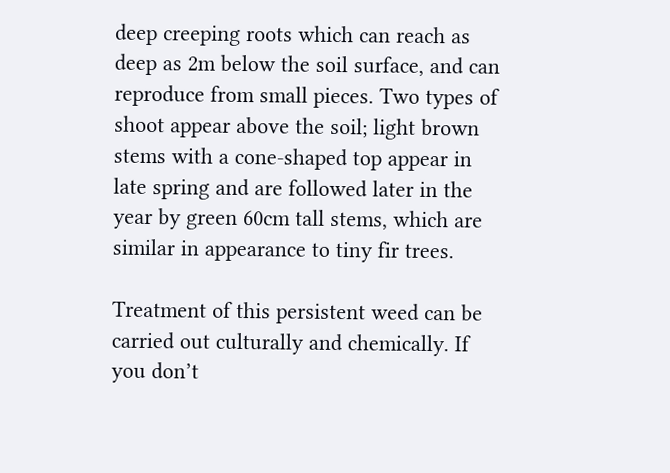deep creeping roots which can reach as deep as 2m below the soil surface, and can reproduce from small pieces. Two types of shoot appear above the soil; light brown stems with a cone-shaped top appear in late spring and are followed later in the year by green 60cm tall stems, which are similar in appearance to tiny fir trees.

Treatment of this persistent weed can be carried out culturally and chemically. If you don’t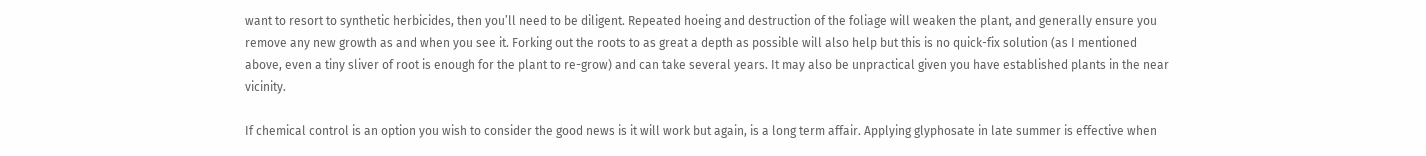want to resort to synthetic herbicides, then you’ll need to be diligent. Repeated hoeing and destruction of the foliage will weaken the plant, and generally ensure you remove any new growth as and when you see it. Forking out the roots to as great a depth as possible will also help but this is no quick-fix solution (as I mentioned above, even a tiny sliver of root is enough for the plant to re-grow) and can take several years. It may also be unpractical given you have established plants in the near vicinity.

If chemical control is an option you wish to consider the good news is it will work but again, is a long term affair. Applying glyphosate in late summer is effective when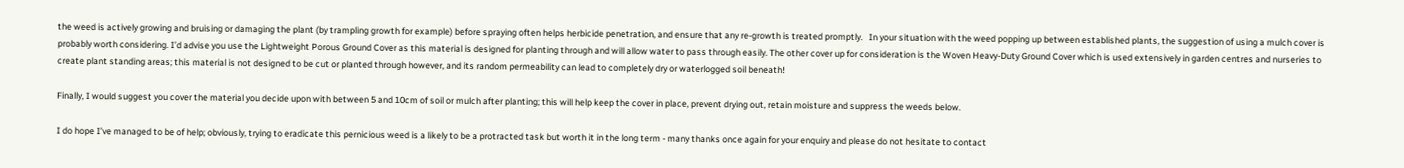the weed is actively growing and bruising or damaging the plant (by trampling growth for example) before spraying often helps herbicide penetration, and ensure that any re-growth is treated promptly.   In your situation with the weed popping up between established plants, the suggestion of using a mulch cover is probably worth considering. I’d advise you use the Lightweight Porous Ground Cover as this material is designed for planting through and will allow water to pass through easily. The other cover up for consideration is the Woven Heavy-Duty Ground Cover which is used extensively in garden centres and nurseries to create plant standing areas; this material is not designed to be cut or planted through however, and its random permeability can lead to completely dry or waterlogged soil beneath!

Finally, I would suggest you cover the material you decide upon with between 5 and 10cm of soil or mulch after planting; this will help keep the cover in place, prevent drying out, retain moisture and suppress the weeds below.

I do hope I’ve managed to be of help; obviously, trying to eradicate this pernicious weed is a likely to be a protracted task but worth it in the long term - many thanks once again for your enquiry and please do not hesitate to contact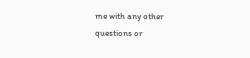me with any other questions or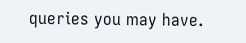queries you may have.